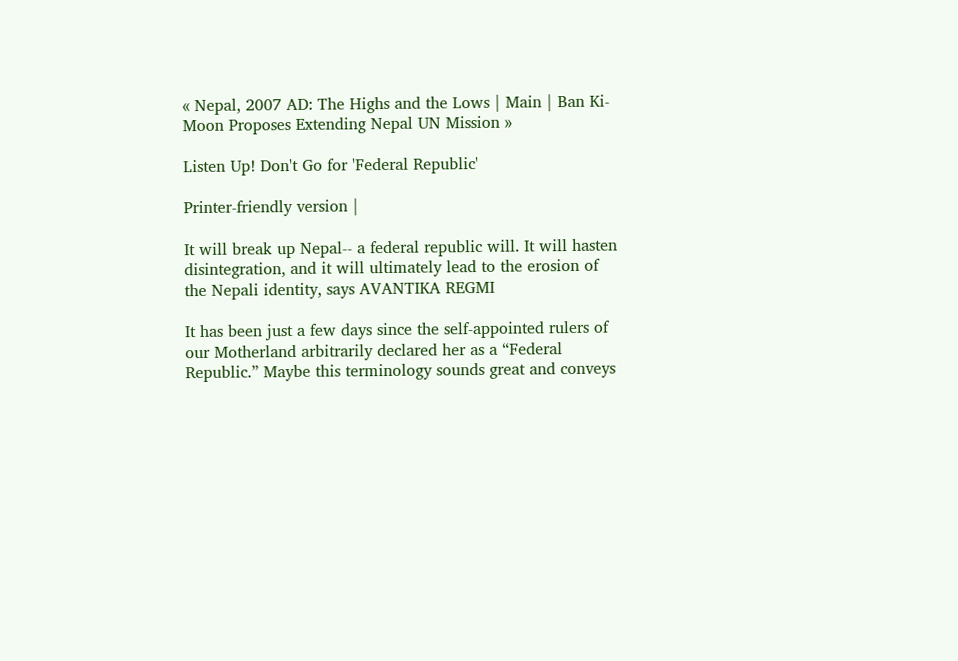« Nepal, 2007 AD: The Highs and the Lows | Main | Ban Ki-Moon Proposes Extending Nepal UN Mission »

Listen Up! Don't Go for 'Federal Republic'

Printer-friendly version |

It will break up Nepal-- a federal republic will. It will hasten disintegration, and it will ultimately lead to the erosion of the Nepali identity, says AVANTIKA REGMI

It has been just a few days since the self-appointed rulers of our Motherland arbitrarily declared her as a “Federal Republic.” Maybe this terminology sounds great and conveys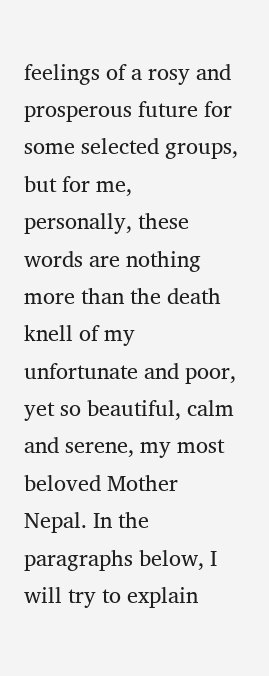feelings of a rosy and prosperous future for some selected groups, but for me, personally, these words are nothing more than the death knell of my unfortunate and poor, yet so beautiful, calm and serene, my most beloved Mother Nepal. In the paragraphs below, I will try to explain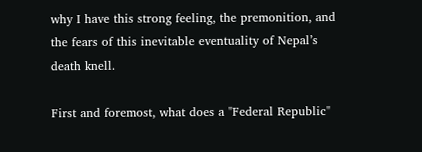why I have this strong feeling, the premonition, and the fears of this inevitable eventuality of Nepal’s death knell.

First and foremost, what does a "Federal Republic"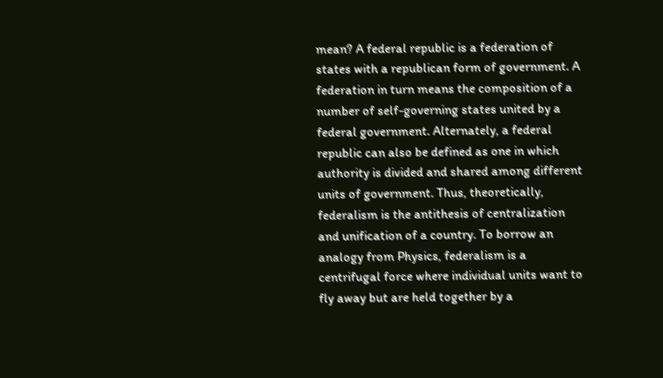mean? A federal republic is a federation of states with a republican form of government. A federation in turn means the composition of a number of self-governing states united by a federal government. Alternately, a federal republic can also be defined as one in which authority is divided and shared among different units of government. Thus, theoretically, federalism is the antithesis of centralization and unification of a country. To borrow an analogy from Physics, federalism is a centrifugal force where individual units want to fly away but are held together by a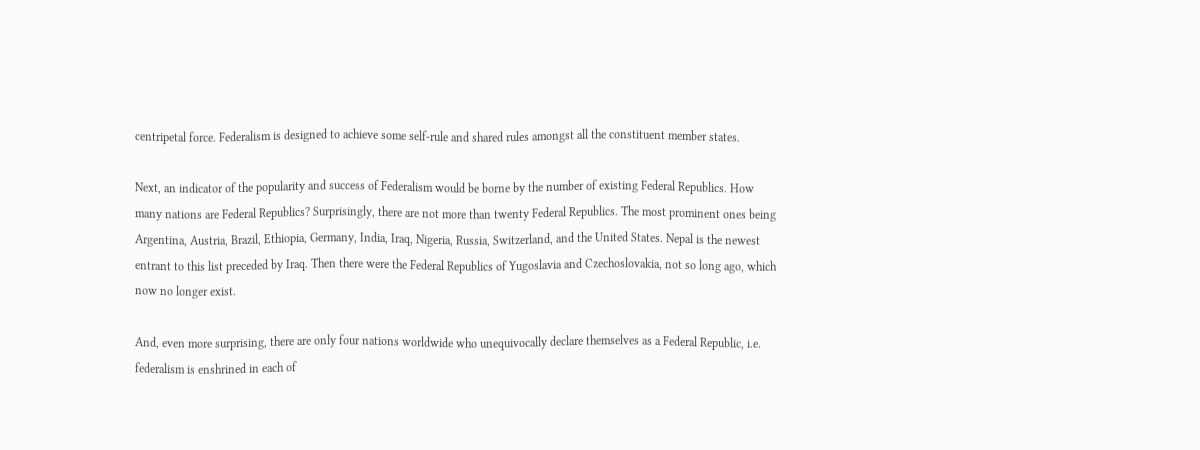centripetal force. Federalism is designed to achieve some self-rule and shared rules amongst all the constituent member states.

Next, an indicator of the popularity and success of Federalism would be borne by the number of existing Federal Republics. How many nations are Federal Republics? Surprisingly, there are not more than twenty Federal Republics. The most prominent ones being Argentina, Austria, Brazil, Ethiopia, Germany, India, Iraq, Nigeria, Russia, Switzerland, and the United States. Nepal is the newest entrant to this list preceded by Iraq. Then there were the Federal Republics of Yugoslavia and Czechoslovakia, not so long ago, which now no longer exist.

And, even more surprising, there are only four nations worldwide who unequivocally declare themselves as a Federal Republic, i.e. federalism is enshrined in each of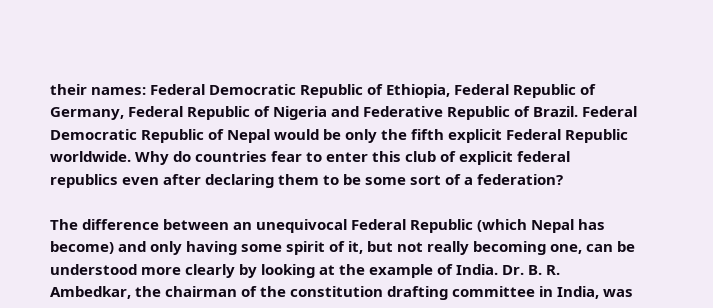their names: Federal Democratic Republic of Ethiopia, Federal Republic of Germany, Federal Republic of Nigeria and Federative Republic of Brazil. Federal Democratic Republic of Nepal would be only the fifth explicit Federal Republic worldwide. Why do countries fear to enter this club of explicit federal republics even after declaring them to be some sort of a federation?

The difference between an unequivocal Federal Republic (which Nepal has become) and only having some spirit of it, but not really becoming one, can be understood more clearly by looking at the example of India. Dr. B. R. Ambedkar, the chairman of the constitution drafting committee in India, was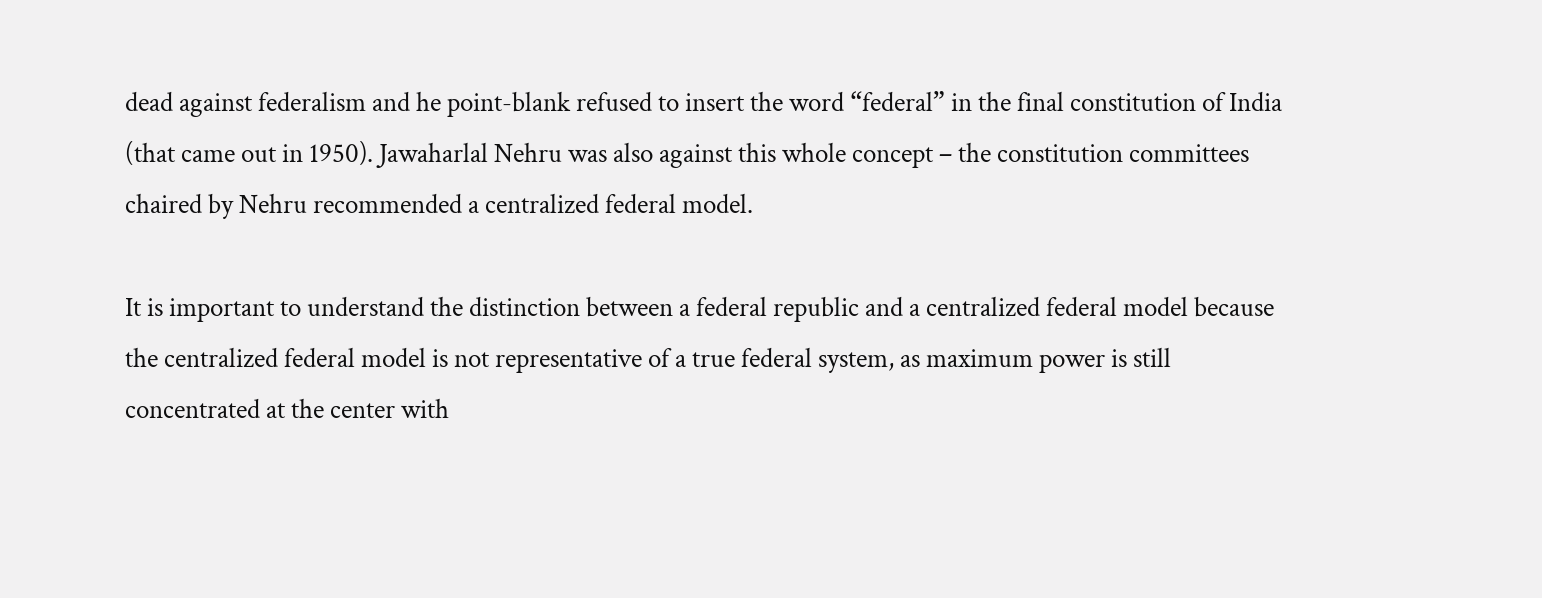dead against federalism and he point-blank refused to insert the word “federal” in the final constitution of India (that came out in 1950). Jawaharlal Nehru was also against this whole concept – the constitution committees chaired by Nehru recommended a centralized federal model.

It is important to understand the distinction between a federal republic and a centralized federal model because the centralized federal model is not representative of a true federal system, as maximum power is still concentrated at the center with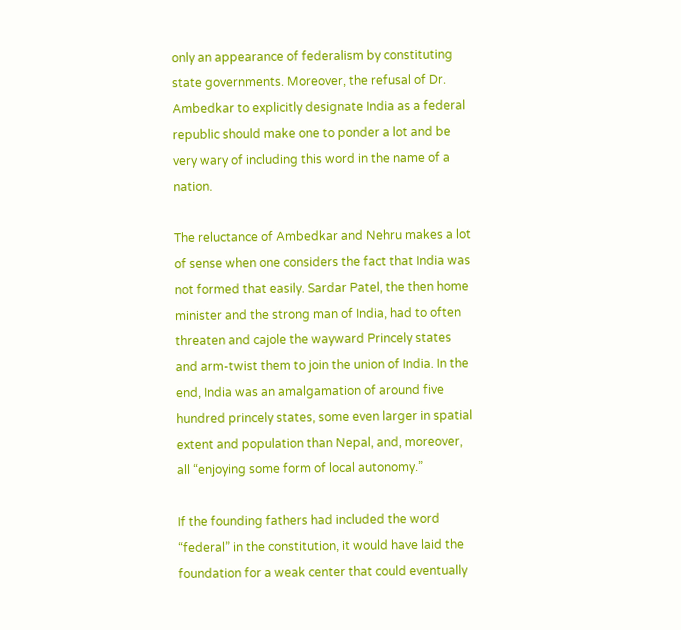only an appearance of federalism by constituting state governments. Moreover, the refusal of Dr. Ambedkar to explicitly designate India as a federal republic should make one to ponder a lot and be very wary of including this word in the name of a nation.

The reluctance of Ambedkar and Nehru makes a lot of sense when one considers the fact that India was not formed that easily. Sardar Patel, the then home minister and the strong man of India, had to often threaten and cajole the wayward Princely states and arm-twist them to join the union of India. In the end, India was an amalgamation of around five hundred princely states, some even larger in spatial extent and population than Nepal, and, moreover, all “enjoying some form of local autonomy.”

If the founding fathers had included the word “federal” in the constitution, it would have laid the foundation for a weak center that could eventually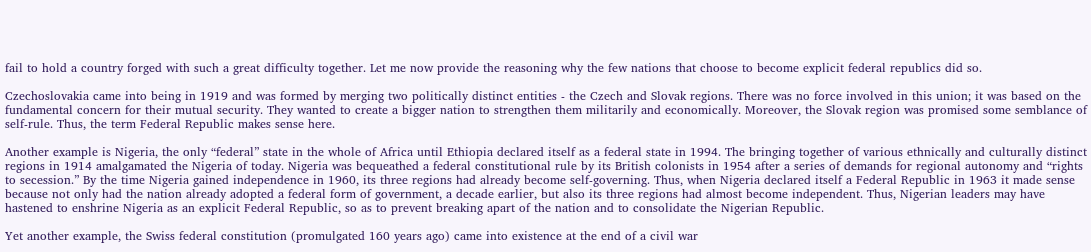fail to hold a country forged with such a great difficulty together. Let me now provide the reasoning why the few nations that choose to become explicit federal republics did so.

Czechoslovakia came into being in 1919 and was formed by merging two politically distinct entities - the Czech and Slovak regions. There was no force involved in this union; it was based on the fundamental concern for their mutual security. They wanted to create a bigger nation to strengthen them militarily and economically. Moreover, the Slovak region was promised some semblance of self-rule. Thus, the term Federal Republic makes sense here.

Another example is Nigeria, the only “federal” state in the whole of Africa until Ethiopia declared itself as a federal state in 1994. The bringing together of various ethnically and culturally distinct regions in 1914 amalgamated the Nigeria of today. Nigeria was bequeathed a federal constitutional rule by its British colonists in 1954 after a series of demands for regional autonomy and “rights to secession.” By the time Nigeria gained independence in 1960, its three regions had already become self-governing. Thus, when Nigeria declared itself a Federal Republic in 1963 it made sense because not only had the nation already adopted a federal form of government, a decade earlier, but also its three regions had almost become independent. Thus, Nigerian leaders may have hastened to enshrine Nigeria as an explicit Federal Republic, so as to prevent breaking apart of the nation and to consolidate the Nigerian Republic.

Yet another example, the Swiss federal constitution (promulgated 160 years ago) came into existence at the end of a civil war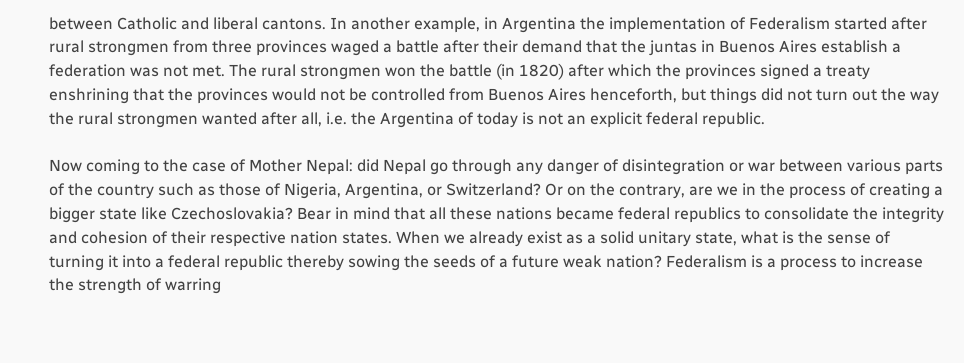between Catholic and liberal cantons. In another example, in Argentina the implementation of Federalism started after rural strongmen from three provinces waged a battle after their demand that the juntas in Buenos Aires establish a federation was not met. The rural strongmen won the battle (in 1820) after which the provinces signed a treaty enshrining that the provinces would not be controlled from Buenos Aires henceforth, but things did not turn out the way the rural strongmen wanted after all, i.e. the Argentina of today is not an explicit federal republic.

Now coming to the case of Mother Nepal: did Nepal go through any danger of disintegration or war between various parts of the country such as those of Nigeria, Argentina, or Switzerland? Or on the contrary, are we in the process of creating a bigger state like Czechoslovakia? Bear in mind that all these nations became federal republics to consolidate the integrity and cohesion of their respective nation states. When we already exist as a solid unitary state, what is the sense of turning it into a federal republic thereby sowing the seeds of a future weak nation? Federalism is a process to increase the strength of warring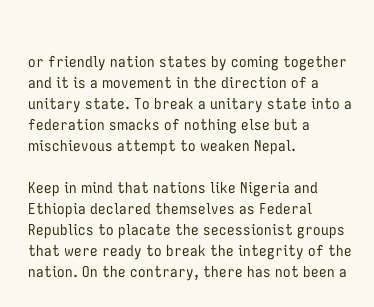or friendly nation states by coming together and it is a movement in the direction of a unitary state. To break a unitary state into a federation smacks of nothing else but a mischievous attempt to weaken Nepal.

Keep in mind that nations like Nigeria and Ethiopia declared themselves as Federal Republics to placate the secessionist groups that were ready to break the integrity of the nation. On the contrary, there has not been a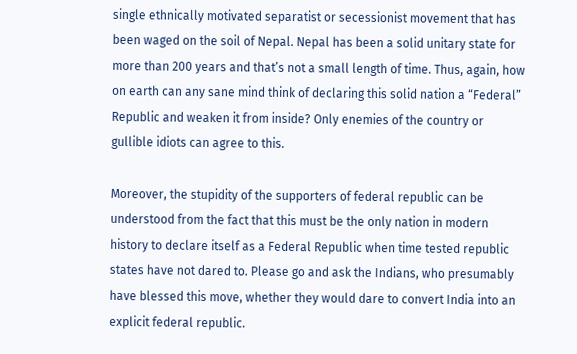single ethnically motivated separatist or secessionist movement that has been waged on the soil of Nepal. Nepal has been a solid unitary state for more than 200 years and that’s not a small length of time. Thus, again, how on earth can any sane mind think of declaring this solid nation a “Federal” Republic and weaken it from inside? Only enemies of the country or gullible idiots can agree to this.

Moreover, the stupidity of the supporters of federal republic can be understood from the fact that this must be the only nation in modern history to declare itself as a Federal Republic when time tested republic states have not dared to. Please go and ask the Indians, who presumably have blessed this move, whether they would dare to convert India into an explicit federal republic.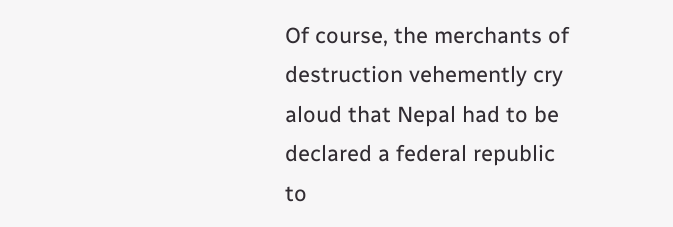Of course, the merchants of destruction vehemently cry aloud that Nepal had to be declared a federal republic to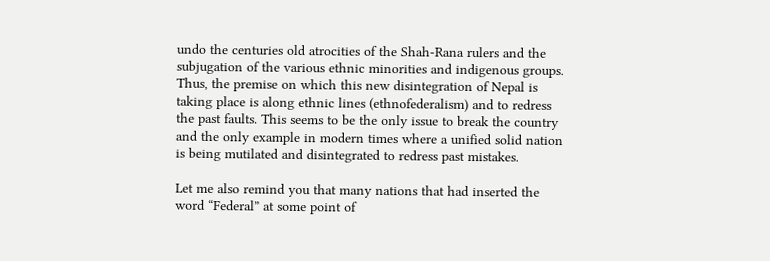undo the centuries old atrocities of the Shah-Rana rulers and the subjugation of the various ethnic minorities and indigenous groups. Thus, the premise on which this new disintegration of Nepal is taking place is along ethnic lines (ethnofederalism) and to redress the past faults. This seems to be the only issue to break the country and the only example in modern times where a unified solid nation is being mutilated and disintegrated to redress past mistakes.

Let me also remind you that many nations that had inserted the word “Federal” at some point of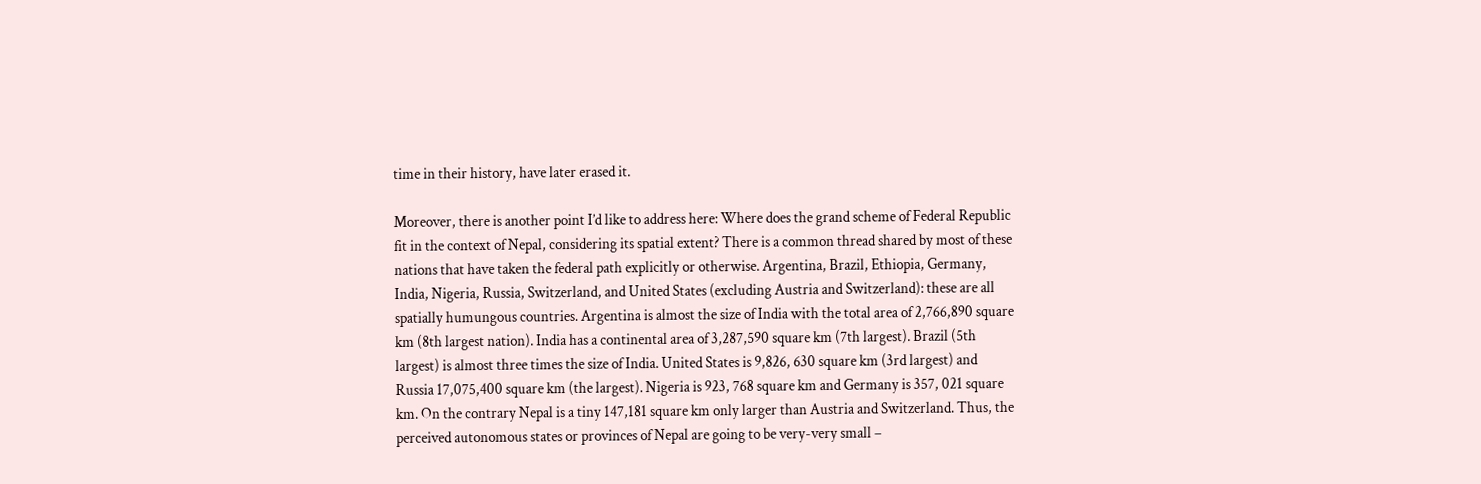time in their history, have later erased it.

Moreover, there is another point I’d like to address here: Where does the grand scheme of Federal Republic fit in the context of Nepal, considering its spatial extent? There is a common thread shared by most of these nations that have taken the federal path explicitly or otherwise. Argentina, Brazil, Ethiopia, Germany, India, Nigeria, Russia, Switzerland, and United States (excluding Austria and Switzerland): these are all spatially humungous countries. Argentina is almost the size of India with the total area of 2,766,890 square km (8th largest nation). India has a continental area of 3,287,590 square km (7th largest). Brazil (5th largest) is almost three times the size of India. United States is 9,826, 630 square km (3rd largest) and Russia 17,075,400 square km (the largest). Nigeria is 923, 768 square km and Germany is 357, 021 square km. On the contrary Nepal is a tiny 147,181 square km only larger than Austria and Switzerland. Thus, the perceived autonomous states or provinces of Nepal are going to be very-very small –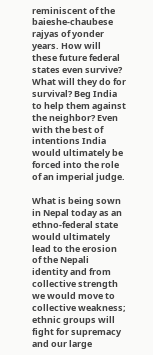reminiscent of the baieshe-chaubese rajyas of yonder years. How will these future federal states even survive? What will they do for survival? Beg India to help them against the neighbor? Even with the best of intentions India would ultimately be forced into the role of an imperial judge.

What is being sown in Nepal today as an ethno-federal state would ultimately lead to the erosion of the Nepali identity and from collective strength we would move to collective weakness; ethnic groups will fight for supremacy and our large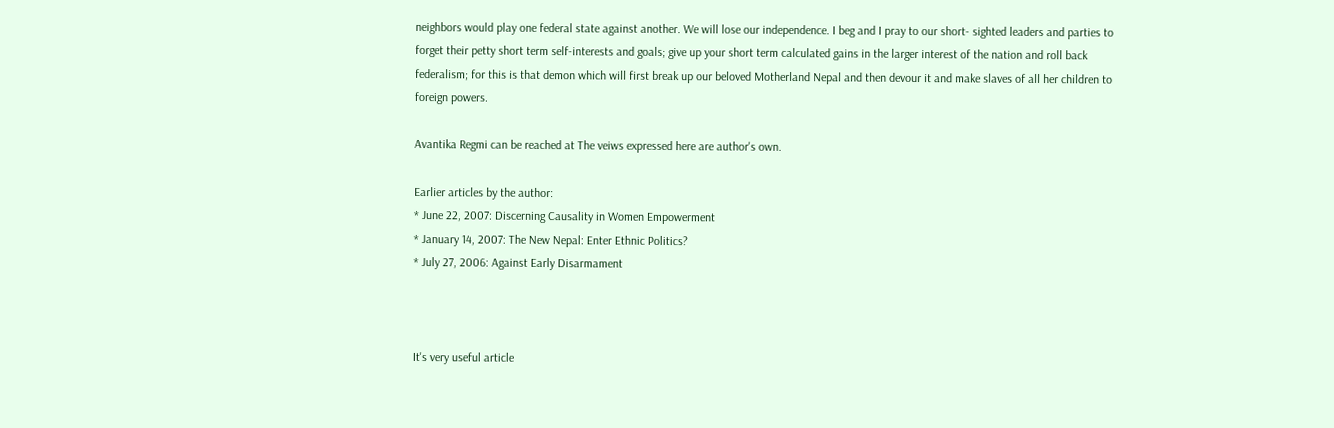neighbors would play one federal state against another. We will lose our independence. I beg and I pray to our short- sighted leaders and parties to forget their petty short term self-interests and goals; give up your short term calculated gains in the larger interest of the nation and roll back federalism; for this is that demon which will first break up our beloved Motherland Nepal and then devour it and make slaves of all her children to foreign powers.

Avantika Regmi can be reached at The veiws expressed here are author's own.

Earlier articles by the author:
* June 22, 2007: Discerning Causality in Women Empowerment
* January 14, 2007: The New Nepal: Enter Ethnic Politics?
* July 27, 2006: Against Early Disarmament



It's very useful article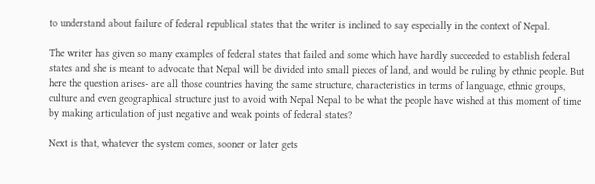to understand about failure of federal republical states that the writer is inclined to say especially in the context of Nepal.

The writer has given so many examples of federal states that failed and some which have hardly succeeded to establish federal states and she is meant to advocate that Nepal will be divided into small pieces of land, and would be ruling by ethnic people. But here the question arises- are all those countries having the same structure, characteristics in terms of language, ethnic groups, culture and even geographical structure just to avoid with Nepal Nepal to be what the people have wished at this moment of time by making articulation of just negative and weak points of federal states?

Next is that, whatever the system comes, sooner or later gets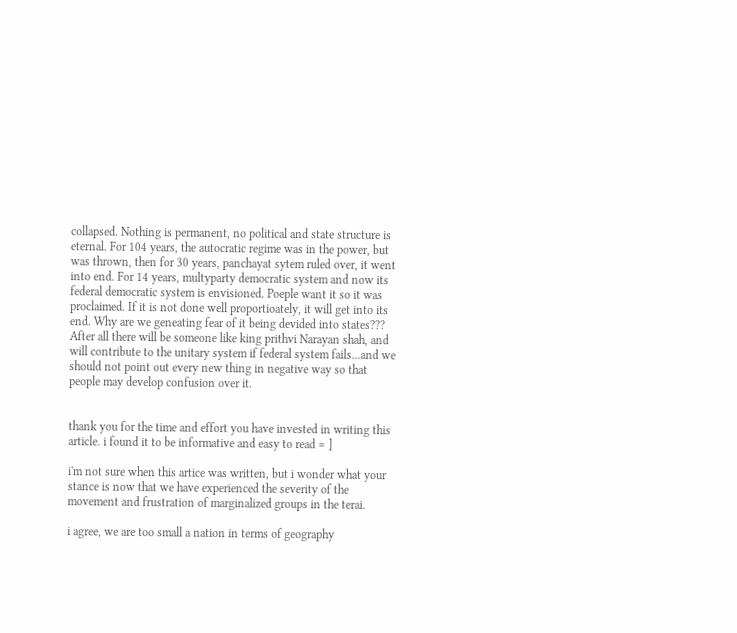collapsed. Nothing is permanent, no political and state structure is eternal. For 104 years, the autocratic regime was in the power, but was thrown, then for 30 years, panchayat sytem ruled over, it went into end. For 14 years, multyparty democratic system and now its federal democratic system is envisioned. Poeple want it so it was proclaimed. If it is not done well proportioately, it will get into its end. Why are we geneating fear of it being devided into states??? After all there will be someone like king prithvi Narayan shah, and will contribute to the unitary system if federal system fails...and we should not point out every new thing in negative way so that people may develop confusion over it.


thank you for the time and effort you have invested in writing this article. i found it to be informative and easy to read = ]

i'm not sure when this artice was written, but i wonder what your stance is now that we have experienced the severity of the movement and frustration of marginalized groups in the terai.

i agree, we are too small a nation in terms of geography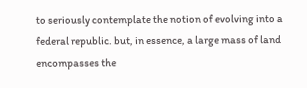to seriously contemplate the notion of evolving into a federal republic. but, in essence, a large mass of land encompasses the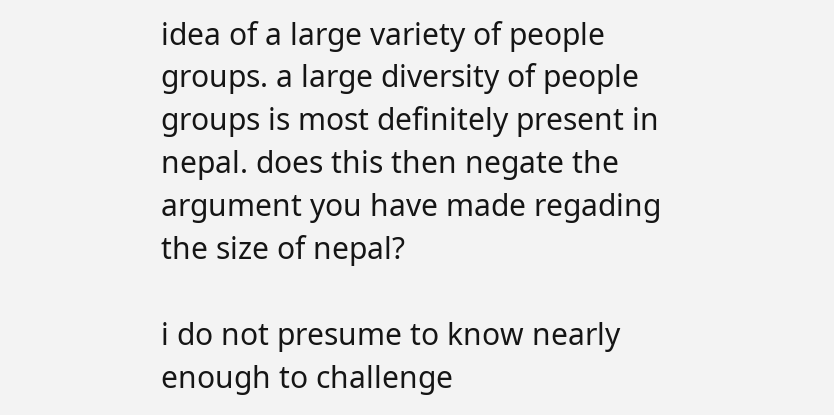idea of a large variety of people groups. a large diversity of people groups is most definitely present in nepal. does this then negate the argument you have made regading the size of nepal?

i do not presume to know nearly enough to challenge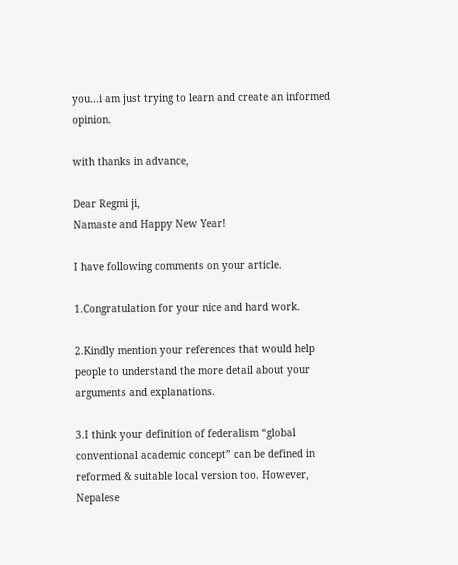you...i am just trying to learn and create an informed opinion.

with thanks in advance,

Dear Regmi ji,
Namaste and Happy New Year!

I have following comments on your article.

1.Congratulation for your nice and hard work.

2.Kindly mention your references that would help people to understand the more detail about your arguments and explanations.

3.I think your definition of federalism “global conventional academic concept” can be defined in reformed & suitable local version too. However, Nepalese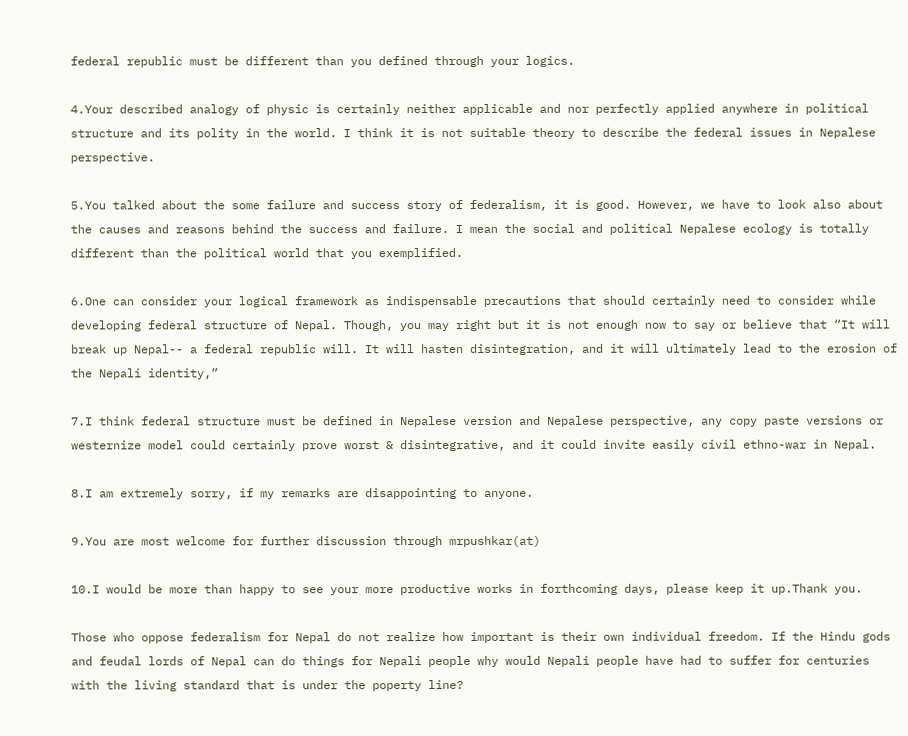federal republic must be different than you defined through your logics.

4.Your described analogy of physic is certainly neither applicable and nor perfectly applied anywhere in political structure and its polity in the world. I think it is not suitable theory to describe the federal issues in Nepalese perspective.

5.You talked about the some failure and success story of federalism, it is good. However, we have to look also about the causes and reasons behind the success and failure. I mean the social and political Nepalese ecology is totally different than the political world that you exemplified.

6.One can consider your logical framework as indispensable precautions that should certainly need to consider while developing federal structure of Nepal. Though, you may right but it is not enough now to say or believe that “It will break up Nepal-- a federal republic will. It will hasten disintegration, and it will ultimately lead to the erosion of the Nepali identity,”

7.I think federal structure must be defined in Nepalese version and Nepalese perspective, any copy paste versions or westernize model could certainly prove worst & disintegrative, and it could invite easily civil ethno-war in Nepal.

8.I am extremely sorry, if my remarks are disappointing to anyone.

9.You are most welcome for further discussion through mrpushkar(at)

10.I would be more than happy to see your more productive works in forthcoming days, please keep it up.Thank you.

Those who oppose federalism for Nepal do not realize how important is their own individual freedom. If the Hindu gods and feudal lords of Nepal can do things for Nepali people why would Nepali people have had to suffer for centuries with the living standard that is under the poperty line?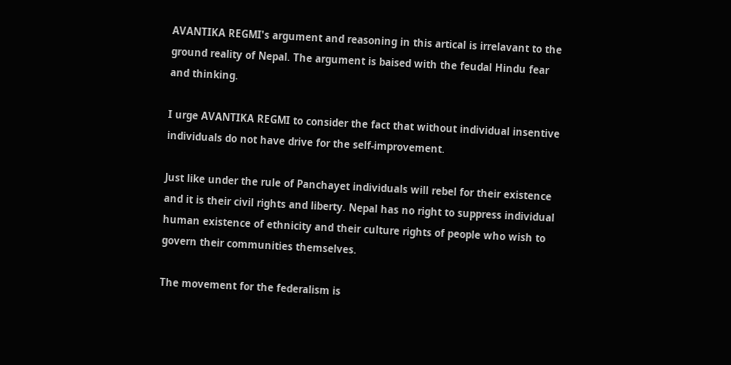AVANTIKA REGMI's argument and reasoning in this artical is irrelavant to the ground reality of Nepal. The argument is baised with the feudal Hindu fear and thinking.

I urge AVANTIKA REGMI to consider the fact that without individual insentive individuals do not have drive for the self-improvement.

Just like under the rule of Panchayet individuals will rebel for their existence and it is their civil rights and liberty. Nepal has no right to suppress individual human existence of ethnicity and their culture rights of people who wish to govern their communities themselves.

The movement for the federalism is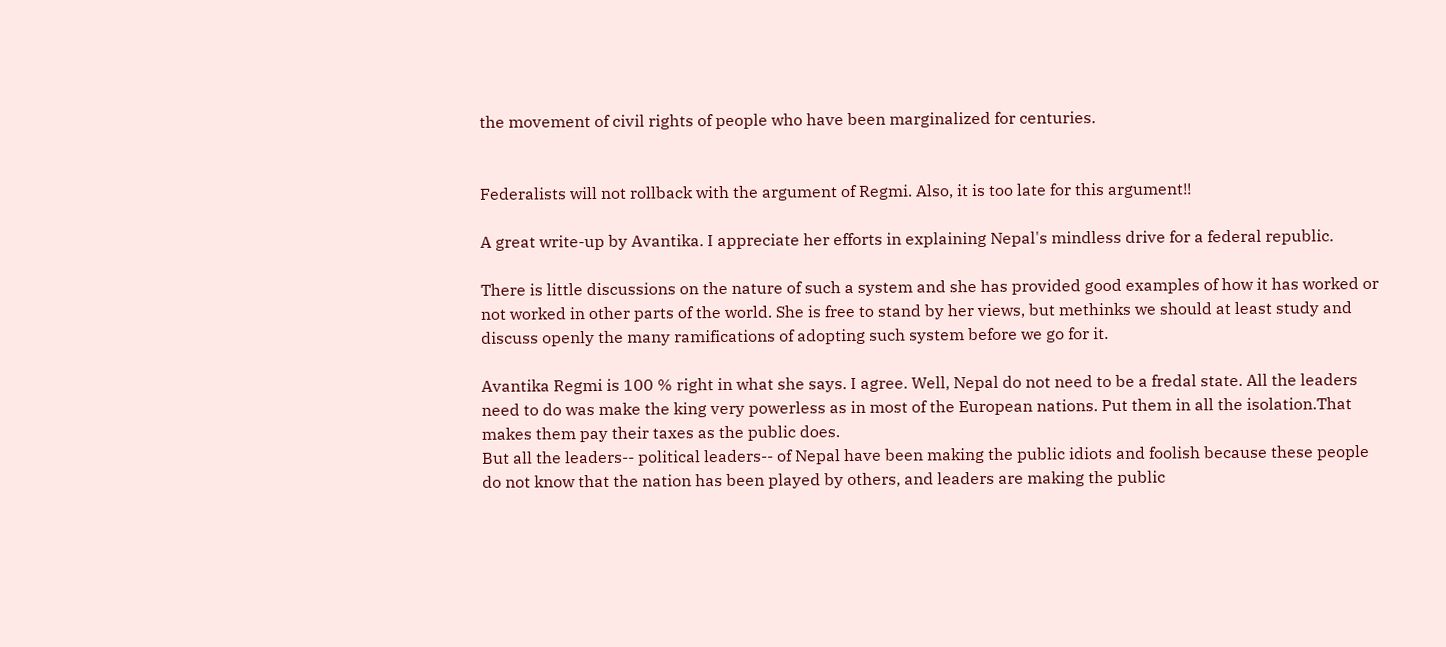the movement of civil rights of people who have been marginalized for centuries.


Federalists will not rollback with the argument of Regmi. Also, it is too late for this argument!!

A great write-up by Avantika. I appreciate her efforts in explaining Nepal's mindless drive for a federal republic.

There is little discussions on the nature of such a system and she has provided good examples of how it has worked or not worked in other parts of the world. She is free to stand by her views, but methinks we should at least study and discuss openly the many ramifications of adopting such system before we go for it.

Avantika Regmi is 100 % right in what she says. I agree. Well, Nepal do not need to be a fredal state. All the leaders need to do was make the king very powerless as in most of the European nations. Put them in all the isolation.That makes them pay their taxes as the public does.
But all the leaders-- political leaders-- of Nepal have been making the public idiots and foolish because these people do not know that the nation has been played by others, and leaders are making the public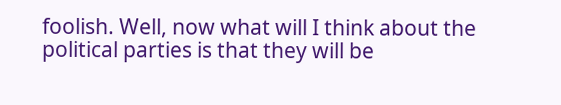foolish. Well, now what will I think about the political parties is that they will be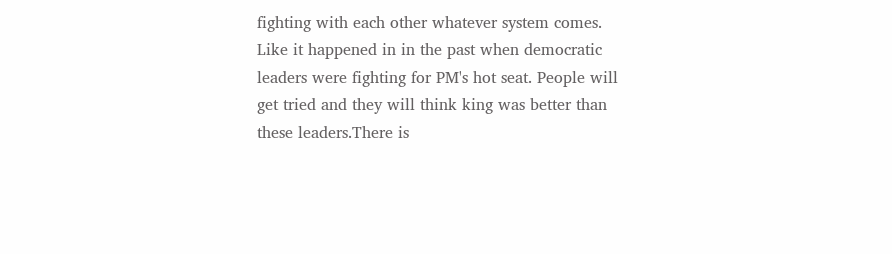fighting with each other whatever system comes. Like it happened in in the past when democratic leaders were fighting for PM's hot seat. People will get tried and they will think king was better than these leaders.There is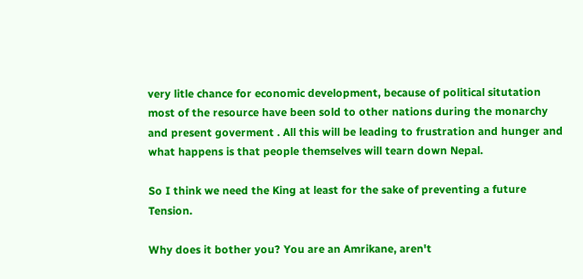very litle chance for economic development, because of political situtation most of the resource have been sold to other nations during the monarchy and present goverment . All this will be leading to frustration and hunger and what happens is that people themselves will tearn down Nepal.

So I think we need the King at least for the sake of preventing a future Tension.

Why does it bother you? You are an Amrikane, aren't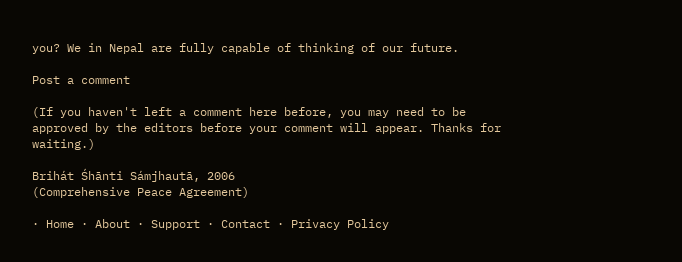you? We in Nepal are fully capable of thinking of our future.

Post a comment

(If you haven't left a comment here before, you may need to be approved by the editors before your comment will appear. Thanks for waiting.)

Brihát Śhānti Sámjhautā, 2006
(Comprehensive Peace Agreement)

· Home · About · Support · Contact · Privacy Policy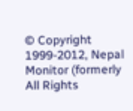© Copyright 1999-2012, Nepal Monitor (formerly All Rights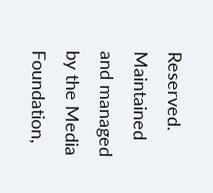Reserved.
Maintained and managed by the Media Foundation,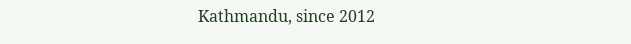Kathmandu, since 2012